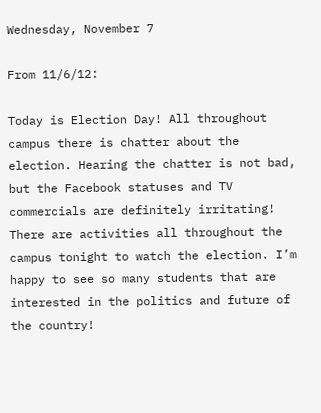Wednesday, November 7

From 11/6/12:

Today is Election Day! All throughout campus there is chatter about the election. Hearing the chatter is not bad, but the Facebook statuses and TV commercials are definitely irritating! There are activities all throughout the campus tonight to watch the election. I’m happy to see so many students that are interested in the politics and future of the country!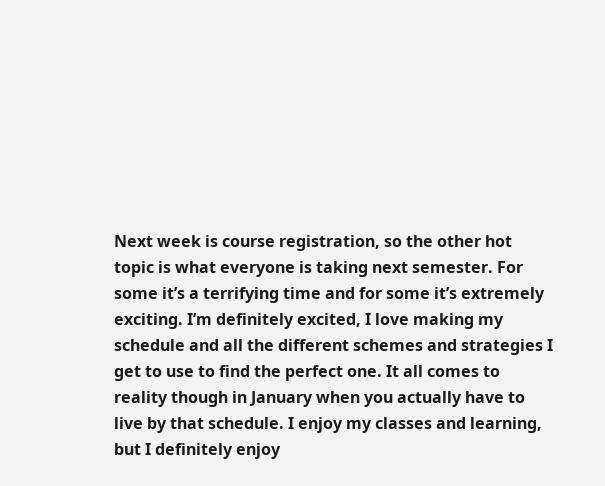Next week is course registration, so the other hot topic is what everyone is taking next semester. For some it’s a terrifying time and for some it’s extremely exciting. I’m definitely excited, I love making my schedule and all the different schemes and strategies I get to use to find the perfect one. It all comes to reality though in January when you actually have to live by that schedule. I enjoy my classes and learning, but I definitely enjoy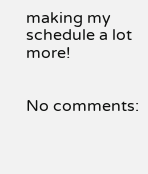making my schedule a lot more!


No comments: